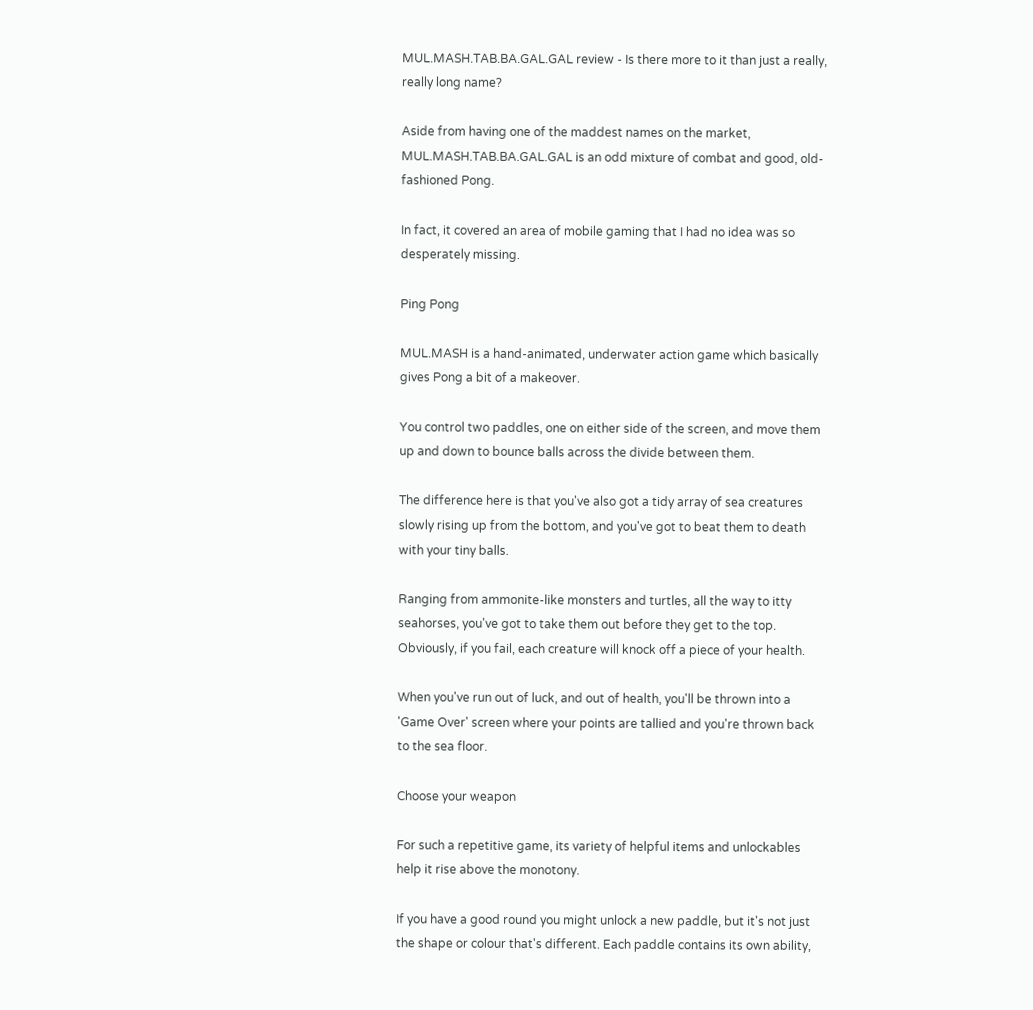MUL.MASH.TAB.BA.GAL.GAL review - Is there more to it than just a really, really long name?

Aside from having one of the maddest names on the market, MUL.MASH.TAB.BA.GAL.GAL is an odd mixture of combat and good, old-fashioned Pong.

In fact, it covered an area of mobile gaming that I had no idea was so desperately missing.

Ping Pong

MUL.MASH is a hand-animated, underwater action game which basically gives Pong a bit of a makeover.

You control two paddles, one on either side of the screen, and move them up and down to bounce balls across the divide between them.

The difference here is that you've also got a tidy array of sea creatures slowly rising up from the bottom, and you've got to beat them to death with your tiny balls.

Ranging from ammonite-like monsters and turtles, all the way to itty seahorses, you've got to take them out before they get to the top. Obviously, if you fail, each creature will knock off a piece of your health.

When you've run out of luck, and out of health, you'll be thrown into a 'Game Over' screen where your points are tallied and you're thrown back to the sea floor.

Choose your weapon

For such a repetitive game, its variety of helpful items and unlockables help it rise above the monotony.

If you have a good round you might unlock a new paddle, but it's not just the shape or colour that's different. Each paddle contains its own ability,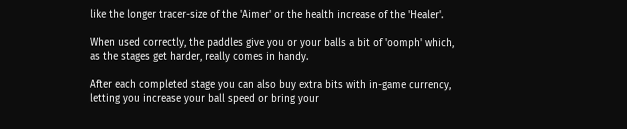like the longer tracer-size of the 'Aimer' or the health increase of the 'Healer'.

When used correctly, the paddles give you or your balls a bit of 'oomph' which, as the stages get harder, really comes in handy.

After each completed stage you can also buy extra bits with in-game currency, letting you increase your ball speed or bring your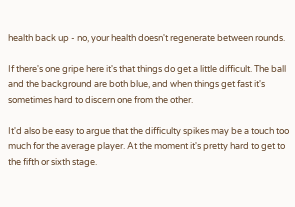health back up - no, your health doesn't regenerate between rounds.

If there's one gripe here it's that things do get a little difficult. The ball and the background are both blue, and when things get fast it's sometimes hard to discern one from the other.

It'd also be easy to argue that the difficulty spikes may be a touch too much for the average player. At the moment it's pretty hard to get to the fifth or sixth stage.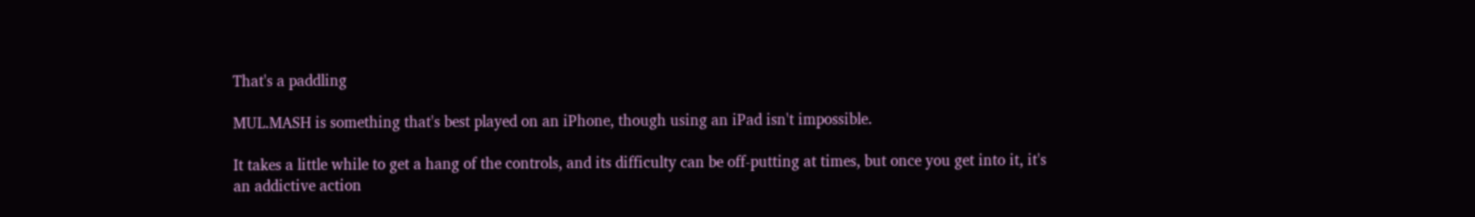That's a paddling

MUL.MASH is something that's best played on an iPhone, though using an iPad isn't impossible.

It takes a little while to get a hang of the controls, and its difficulty can be off-putting at times, but once you get into it, it's an addictive action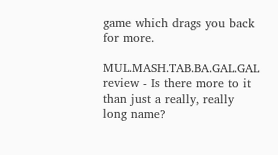game which drags you back for more.

MUL.MASH.TAB.BA.GAL.GAL review - Is there more to it than just a really, really long name?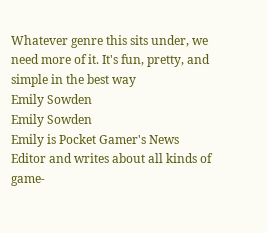Whatever genre this sits under, we need more of it. It's fun, pretty, and simple in the best way
Emily Sowden
Emily Sowden
Emily is Pocket Gamer's News Editor and writes about all kinds of game-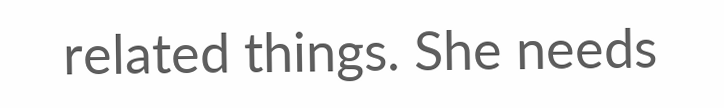related things. She needs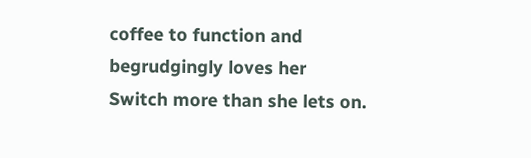coffee to function and begrudgingly loves her Switch more than she lets on.